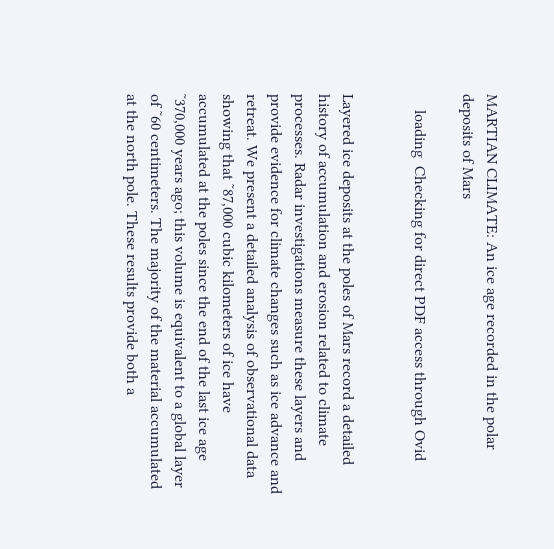MARTIAN CLIMATE: An ice age recorded in the polar deposits of Mars

    loading  Checking for direct PDF access through Ovid


Layered ice deposits at the poles of Mars record a detailed history of accumulation and erosion related to climate processes. Radar investigations measure these layers and provide evidence for climate changes such as ice advance and retreat. We present a detailed analysis of observational data showing that ˜87,000 cubic kilometers of ice have accumulated at the poles since the end of the last ice age ˜370,000 years ago; this volume is equivalent to a global layer of ˜60 centimeters. The majority of the material accumulated at the north pole. These results provide both a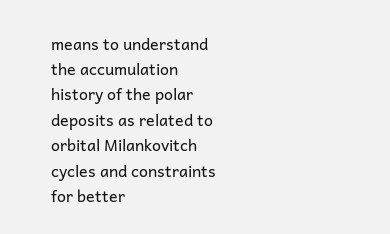means to understand the accumulation history of the polar deposits as related to orbital Milankovitch cycles and constraints for better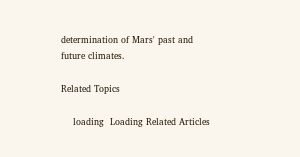determination of Mars' past and future climates.

Related Topics

    loading  Loading Related Articles